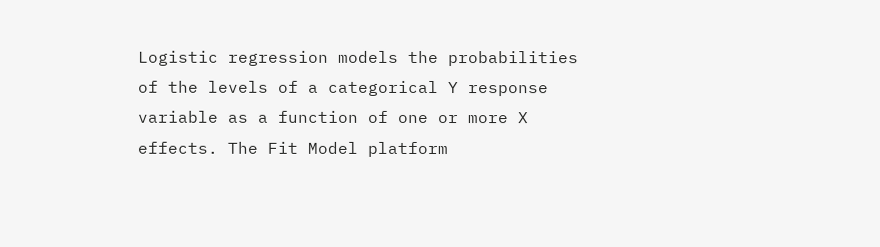Logistic regression models the probabilities of the levels of a categorical Y response variable as a function of one or more X effects. The Fit Model platform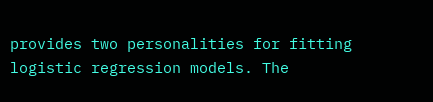provides two personalities for fitting logistic regression models. The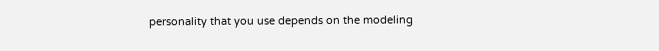personality that you use depends on the modeling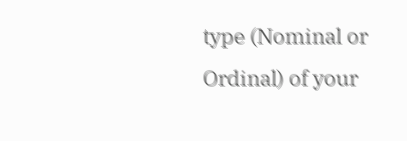type (Nominal or Ordinal) of your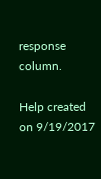response column.

Help created on 9/19/2017